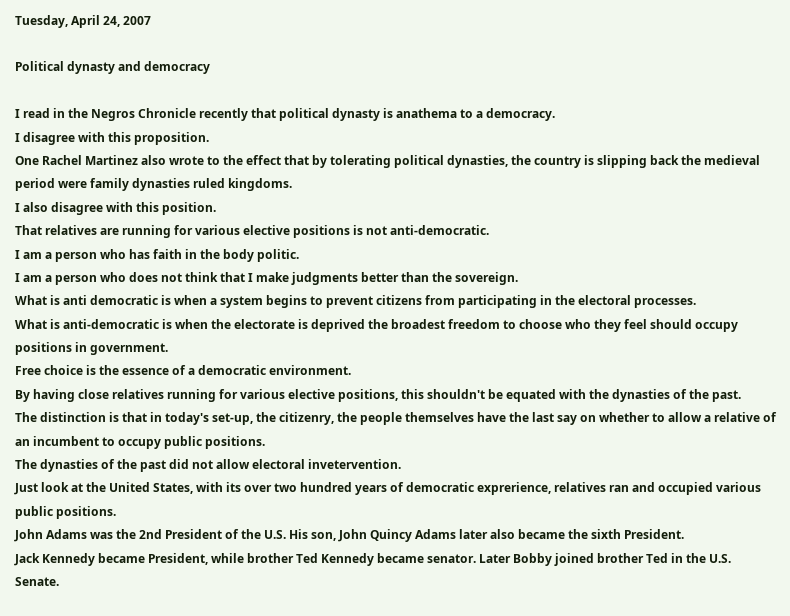Tuesday, April 24, 2007

Political dynasty and democracy

I read in the Negros Chronicle recently that political dynasty is anathema to a democracy.
I disagree with this proposition.
One Rachel Martinez also wrote to the effect that by tolerating political dynasties, the country is slipping back the medieval period were family dynasties ruled kingdoms.
I also disagree with this position.
That relatives are running for various elective positions is not anti-democratic.
I am a person who has faith in the body politic.
I am a person who does not think that I make judgments better than the sovereign.
What is anti democratic is when a system begins to prevent citizens from participating in the electoral processes.
What is anti-democratic is when the electorate is deprived the broadest freedom to choose who they feel should occupy positions in government.
Free choice is the essence of a democratic environment.
By having close relatives running for various elective positions, this shouldn't be equated with the dynasties of the past.
The distinction is that in today's set-up, the citizenry, the people themselves have the last say on whether to allow a relative of an incumbent to occupy public positions.
The dynasties of the past did not allow electoral invetervention.
Just look at the United States, with its over two hundred years of democratic exprerience, relatives ran and occupied various public positions.
John Adams was the 2nd President of the U.S. His son, John Quincy Adams later also became the sixth President.
Jack Kennedy became President, while brother Ted Kennedy became senator. Later Bobby joined brother Ted in the U.S. Senate.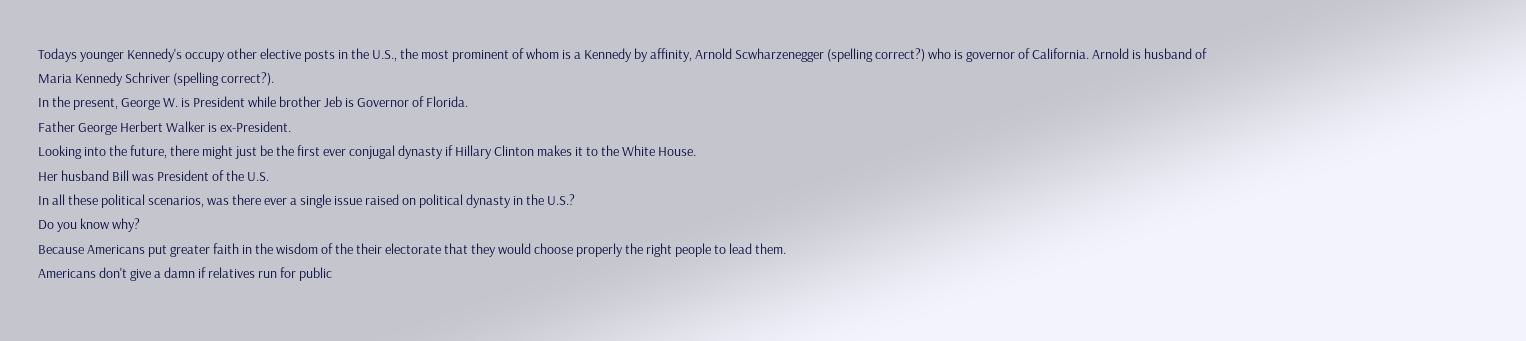Todays younger Kennedy's occupy other elective posts in the U.S., the most prominent of whom is a Kennedy by affinity, Arnold Scwharzenegger (spelling correct?) who is governor of California. Arnold is husband of Maria Kennedy Schriver (spelling correct?).
In the present, George W. is President while brother Jeb is Governor of Florida.
Father George Herbert Walker is ex-President.
Looking into the future, there might just be the first ever conjugal dynasty if Hillary Clinton makes it to the White House.
Her husband Bill was President of the U.S.
In all these political scenarios, was there ever a single issue raised on political dynasty in the U.S.?
Do you know why?
Because Americans put greater faith in the wisdom of the their electorate that they would choose properly the right people to lead them.
Americans don't give a damn if relatives run for public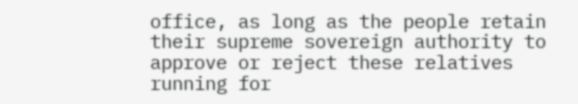office, as long as the people retain their supreme sovereign authority to approve or reject these relatives running for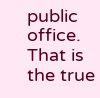public office.
That is the true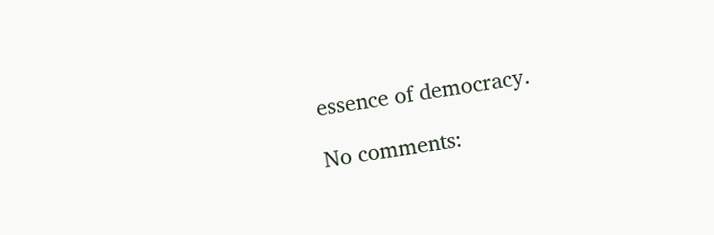essence of democracy.

No comments: